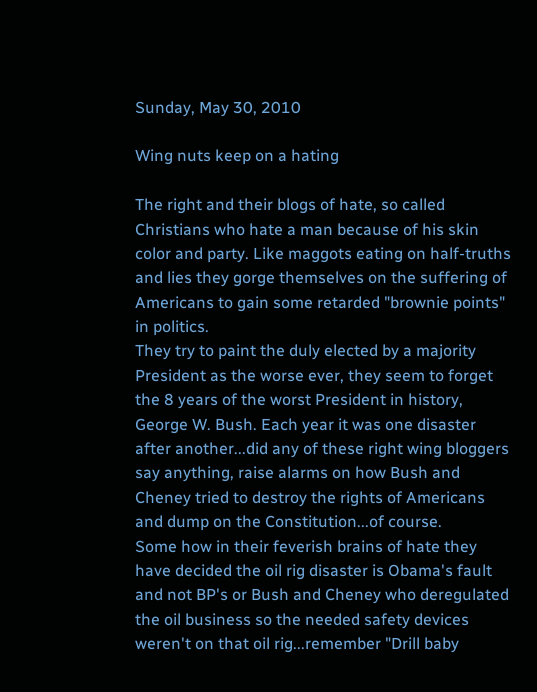Sunday, May 30, 2010

Wing nuts keep on a hating

The right and their blogs of hate, so called Christians who hate a man because of his skin color and party. Like maggots eating on half-truths and lies they gorge themselves on the suffering of Americans to gain some retarded "brownie points" in politics.
They try to paint the duly elected by a majority President as the worse ever, they seem to forget the 8 years of the worst President in history, George W. Bush. Each year it was one disaster after another...did any of these right wing bloggers say anything, raise alarms on how Bush and Cheney tried to destroy the rights of Americans and dump on the Constitution...of course.
Some how in their feverish brains of hate they have decided the oil rig disaster is Obama's fault and not BP's or Bush and Cheney who deregulated the oil business so the needed safety devices weren't on that oil rig...remember "Drill baby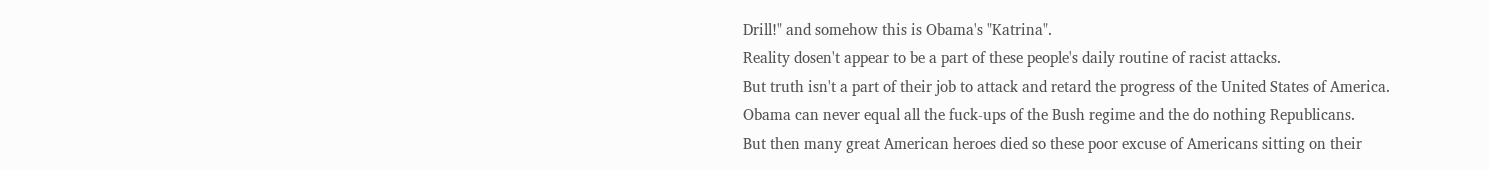Drill!" and somehow this is Obama's "Katrina".
Reality dosen't appear to be a part of these people's daily routine of racist attacks.
But truth isn't a part of their job to attack and retard the progress of the United States of America.
Obama can never equal all the fuck-ups of the Bush regime and the do nothing Republicans.
But then many great American heroes died so these poor excuse of Americans sitting on their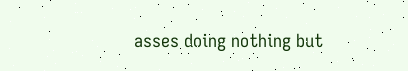asses doing nothing but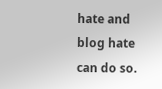hate and blog hate can do so.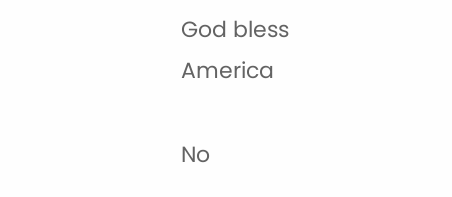God bless America

No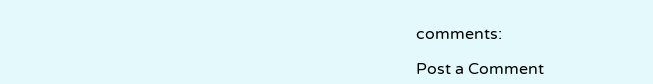comments:

Post a Comment